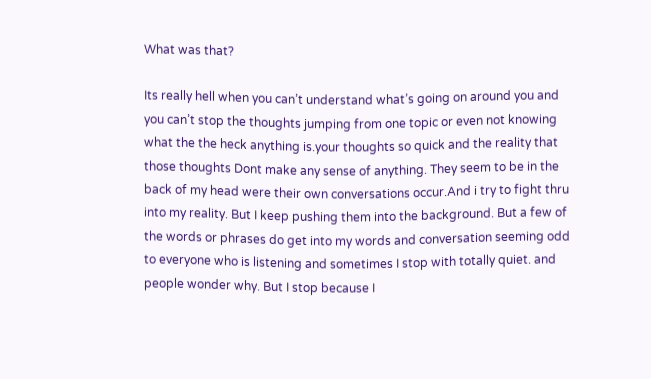What was that?

Its really hell when you can’t understand what’s going on around you and you can’t stop the thoughts jumping from one topic or even not knowing what the the heck anything is.your thoughts so quick and the reality that those thoughts Dont make any sense of anything. They seem to be in the back of my head were their own conversations occur.And i try to fight thru into my reality. But I keep pushing them into the background. But a few of the words or phrases do get into my words and conversation seeming odd to everyone who is listening and sometimes I stop with totally quiet. and people wonder why. But I stop because I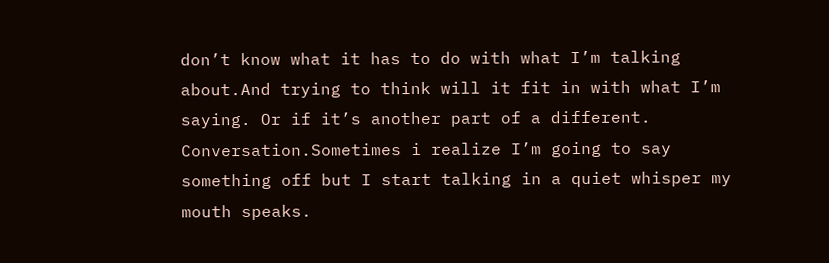don’t know what it has to do with what I’m talking about.And trying to think will it fit in with what I’m saying. Or if it’s another part of a different. Conversation.Sometimes i realize I’m going to say something off but I start talking in a quiet whisper my mouth speaks.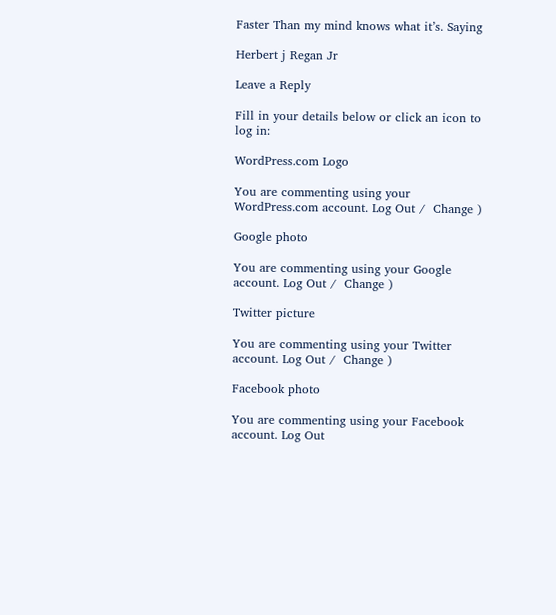Faster Than my mind knows what it’s. Saying

Herbert j Regan Jr

Leave a Reply

Fill in your details below or click an icon to log in:

WordPress.com Logo

You are commenting using your WordPress.com account. Log Out /  Change )

Google photo

You are commenting using your Google account. Log Out /  Change )

Twitter picture

You are commenting using your Twitter account. Log Out /  Change )

Facebook photo

You are commenting using your Facebook account. Log Out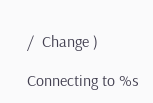/  Change )

Connecting to %s